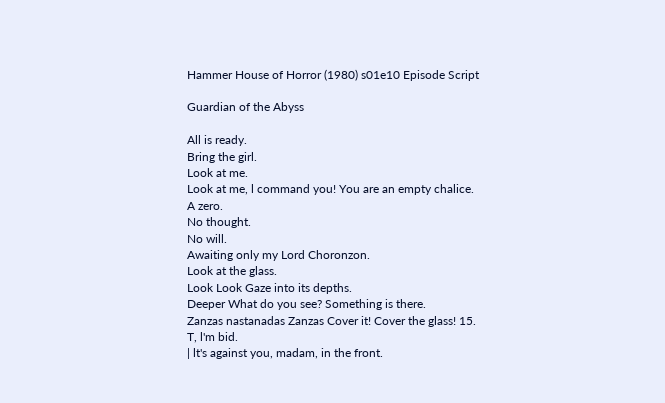Hammer House of Horror (1980) s01e10 Episode Script

Guardian of the Abyss

All is ready.
Bring the girl.
Look at me.
Look at me, l command you! You are an empty chalice.
A zero.
No thought.
No will.
Awaiting only my Lord Choronzon.
Look at the glass.
Look Look Gaze into its depths.
Deeper What do you see? Something is there.
Zanzas nastanadas Zanzas Cover it! Cover the glass! 15.
T, l'm bid.
| lt's against you, madam, in the front.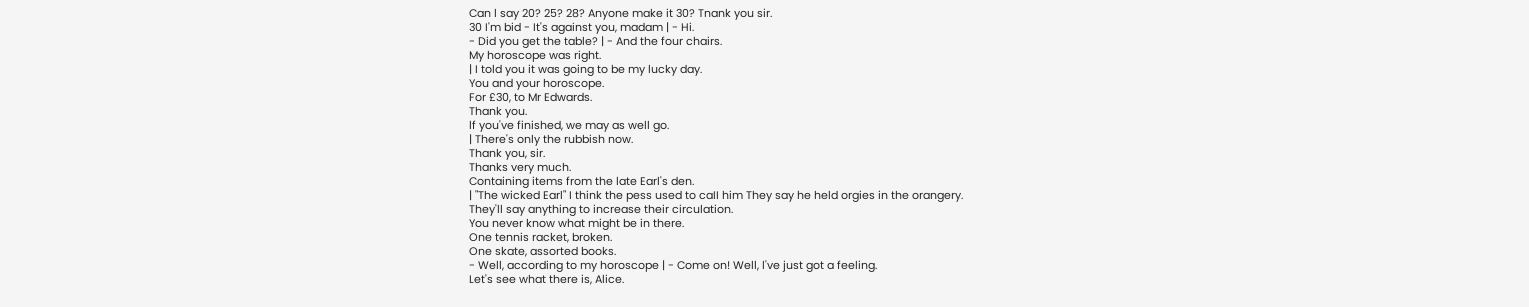Can l say 20? 25? 28? Anyone make it 30? Tnank you sir.
30 I'm bid - It's against you, madam | - Hi.
- Did you get the table? | - And the four chairs.
My horoscope was right.
| I told you it was going to be my lucky day.
You and your horoscope.
For £30, to Mr Edwards.
Thank you.
lf you've finished, we may as well go.
| There's only the rubbish now.
Thank you, sir.
Thanks very much.
Containing items from the late Earl's den.
| "The wicked Earl" I think the pess used to caII him They say he held orgies in the orangery.
They'll say anything to increase their circulation.
You never know what might be in there.
One tennis racket, broken.
One skate, assorted books.
- Well, according to my horoscope | - Come on! Well, l've just got a feeling.
Let's see what there is, Alice.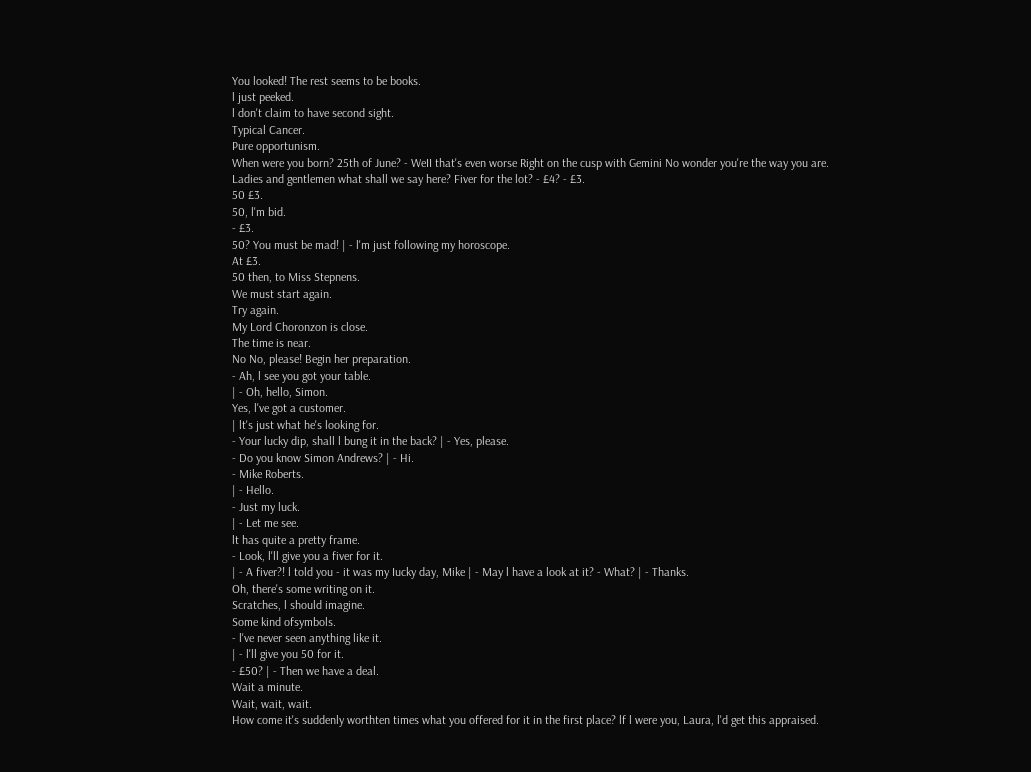You looked! The rest seems to be books.
l just peeked.
l don't claim to have second sight.
Typical Cancer.
Pure opportunism.
When were you born? 25th of June? - WeII that's even worse Right on the cusp with Gemini No wonder you're the way you are.
Ladies and gentlemen what shall we say here? Fiver for the lot? - £4? - £3.
50 £3.
50, l'm bid.
- £3.
50? You must be mad! | - l'm just following my horoscope.
At £3.
50 then, to Miss Stepnens.
We must start again.
Try again.
My Lord Choronzon is close.
The time is near.
No No, please! Begin her preparation.
- Ah, l see you got your table.
| - Oh, hello, Simon.
Yes, l've got a customer.
| lt's just what he's looking for.
- Your lucky dip, shall l bung it in the back? | - Yes, please.
- Do you know Simon Andrews? | - Hi.
- Mike Roberts.
| - Hello.
- Just my luck.
| - Let me see.
lt has quite a pretty frame.
- Look, l'll give you a fiver for it.
| - A fiver?! l told you - it was my Iucky day, Mike | - May l have a look at it? - What? | - Thanks.
Oh, there's some writing on it.
Scratches, l should imagine.
Some kind ofsymbols.
- l've never seen anything like it.
| - l'll give you 50 for it.
- £50? | - Then we have a deal.
Wait a minute.
Wait, wait, wait.
How come it's suddenly worthten times what you offered for it in the first place? lf l were you, Laura, l'd get this appraised.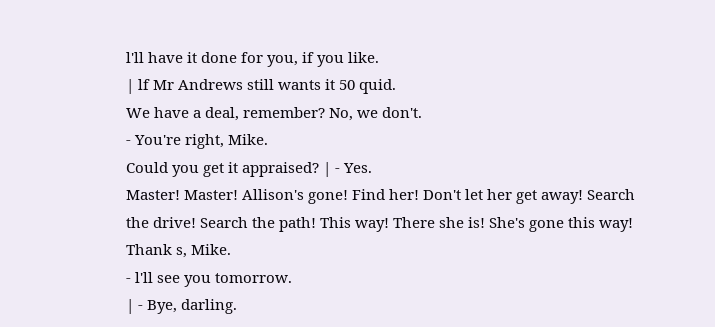l'll have it done for you, if you like.
| lf Mr Andrews still wants it 50 quid.
We have a deal, remember? No, we don't.
- You're right, Mike.
Could you get it appraised? | - Yes.
Master! Master! Allison's gone! Find her! Don't let her get away! Search the drive! Search the path! This way! There she is! She's gone this way! Thank s, Mike.
- l'll see you tomorrow.
| - Bye, darling.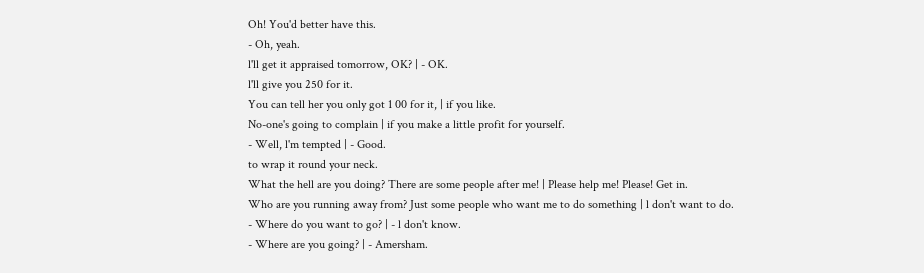Oh! You'd better have this.
- Oh, yeah.
l'll get it appraised tomorrow, OK? | - OK.
l'll give you 250 for it.
You can tell her you only got 1 00 for it, | if you like.
No-one's going to complain | if you make a little profit for yourself.
- Well, l'm tempted | - Good.
to wrap it round your neck.
What the hell are you doing? There are some people after me! | Please help me! Please! Get in.
Who are you running away from? Just some people who want me to do something | l don't want to do.
- Where do you want to go? | - l don't know.
- Where are you going? | - Amersham.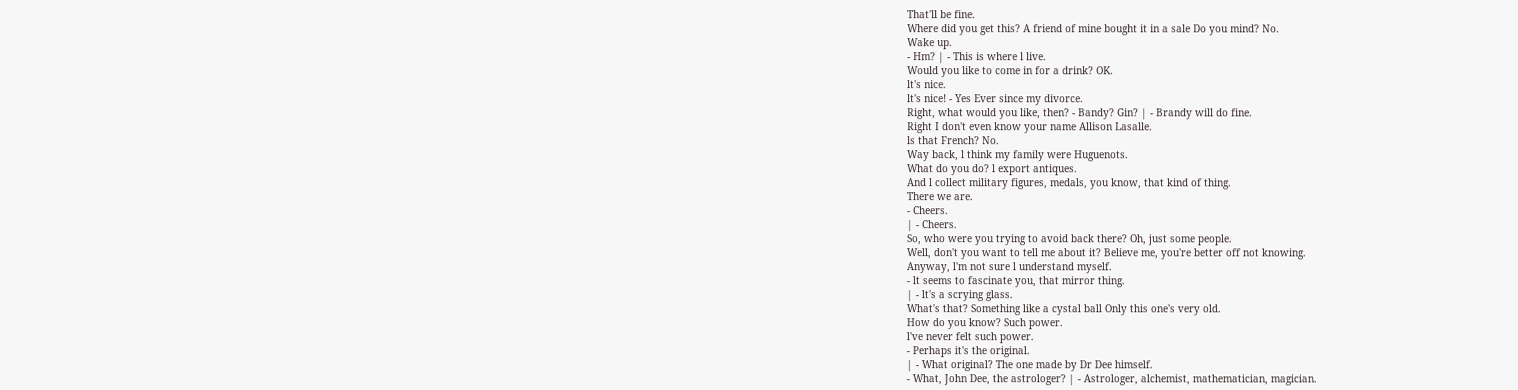That'll be fine.
Where did you get this? A friend of mine bought it in a sale Do you mind? No.
Wake up.
- Hm? | - This is where l live.
Would you like to come in for a drink? OK.
lt's nice.
lt's nice! - Yes Ever since my divorce.
Right, what would you like, then? - Bandy? Gin? | - Brandy will do fine.
Right I don't even know your name Allison Lasalle.
ls that French? No.
Way back, l think my family were Huguenots.
What do you do? l export antiques.
And l collect military figures, medals, you know, that kind of thing.
There we are.
- Cheers.
| - Cheers.
So, who were you trying to avoid back there? Oh, just some people.
Well, don't you want to tell me about it? Believe me, you're better off not knowing.
Anyway, l'm not sure l understand myself.
- lt seems to fascinate you, that mirror thing.
| - lt's a scrying glass.
What's that? Something like a cystal ball Only this one's very old.
How do you know? Such power.
l've never felt such power.
- Perhaps it's the original.
| - What original? The one made by Dr Dee himself.
- What, John Dee, the astrologer? | - Astrologer, alchemist, mathematician, magician.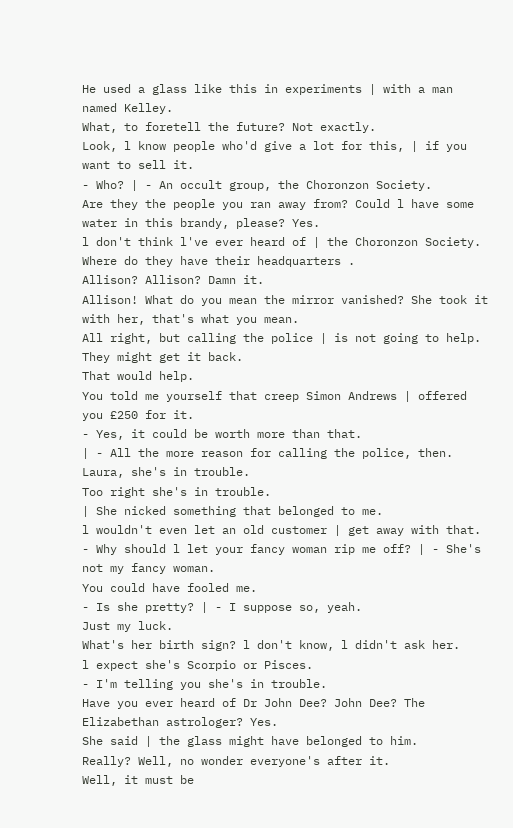He used a glass like this in experiments | with a man named Kelley.
What, to foretell the future? Not exactly.
Look, l know people who'd give a lot for this, | if you want to sell it.
- Who? | - An occult group, the Choronzon Society.
Are they the people you ran away from? Could l have some water in this brandy, please? Yes.
l don't think l've ever heard of | the Choronzon Society.
Where do they have their headquarters .
Allison? Allison? Damn it.
Allison! What do you mean the mirror vanished? She took it with her, that's what you mean.
All right, but calling the police | is not going to help.
They might get it back.
That would help.
You told me yourself that creep Simon Andrews | offered you £250 for it.
- Yes, it could be worth more than that.
| - All the more reason for calling the police, then.
Laura, she's in trouble.
Too right she's in trouble.
| She nicked something that belonged to me.
l wouldn't even let an old customer | get away with that.
- Why should l let your fancy woman rip me off? | - She's not my fancy woman.
You could have fooled me.
- Is she pretty? | - I suppose so, yeah.
Just my luck.
What's her birth sign? l don't know, l didn't ask her.
l expect she's Scorpio or Pisces.
- I'm telling you she's in trouble.
Have you ever heard of Dr John Dee? John Dee? The Elizabethan astrologer? Yes.
She said | the glass might have belonged to him.
Really? Well, no wonder everyone's after it.
Well, it must be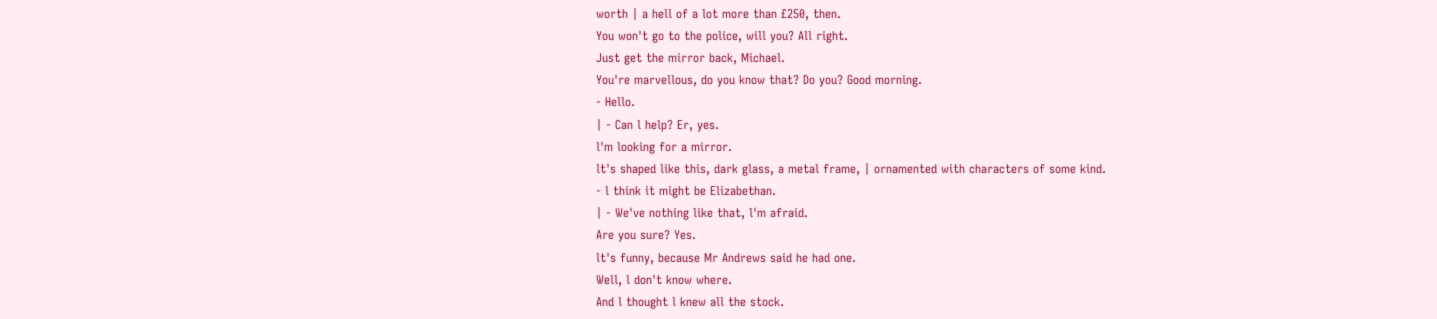worth | a hell of a lot more than £250, then.
You won't go to the police, will you? All right.
Just get the mirror back, Michael.
You're marvellous, do you know that? Do you? Good morning.
- Hello.
| - Can l help? Er, yes.
l'm looking for a mirror.
lt's shaped like this, dark glass, a metal frame, | ornamented with characters of some kind.
- l think it might be Elizabethan.
| - We've nothing like that, l'm afraid.
Are you sure? Yes.
lt's funny, because Mr Andrews said he had one.
Well, l don't know where.
And l thought l knew all the stock.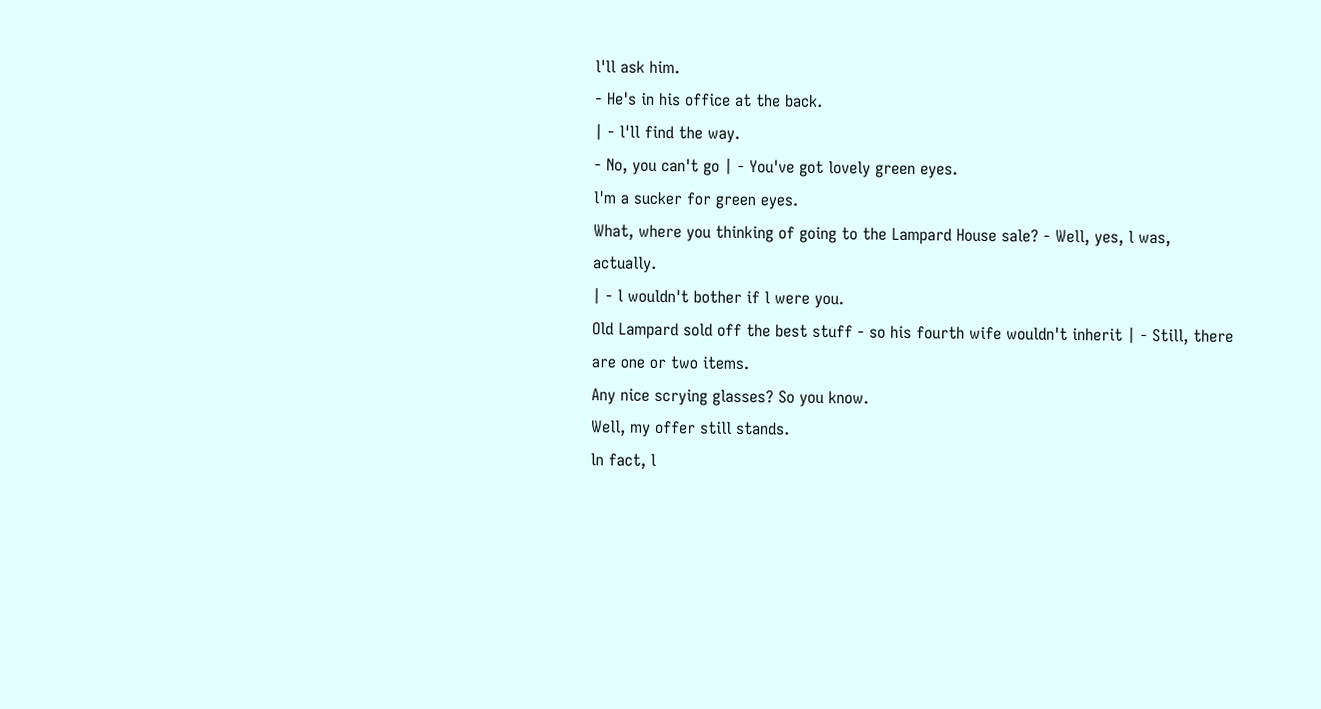l'll ask him.
- He's in his office at the back.
| - l'll find the way.
- No, you can't go | - You've got lovely green eyes.
l'm a sucker for green eyes.
What, where you thinking of going to the Lampard House sale? - Well, yes, l was, actually.
| - l wouldn't bother if l were you.
Old Lampard sold off the best stuff - so his fourth wife wouldn't inherit | - Still, there are one or two items.
Any nice scrying glasses? So you know.
Well, my offer still stands.
ln fact, l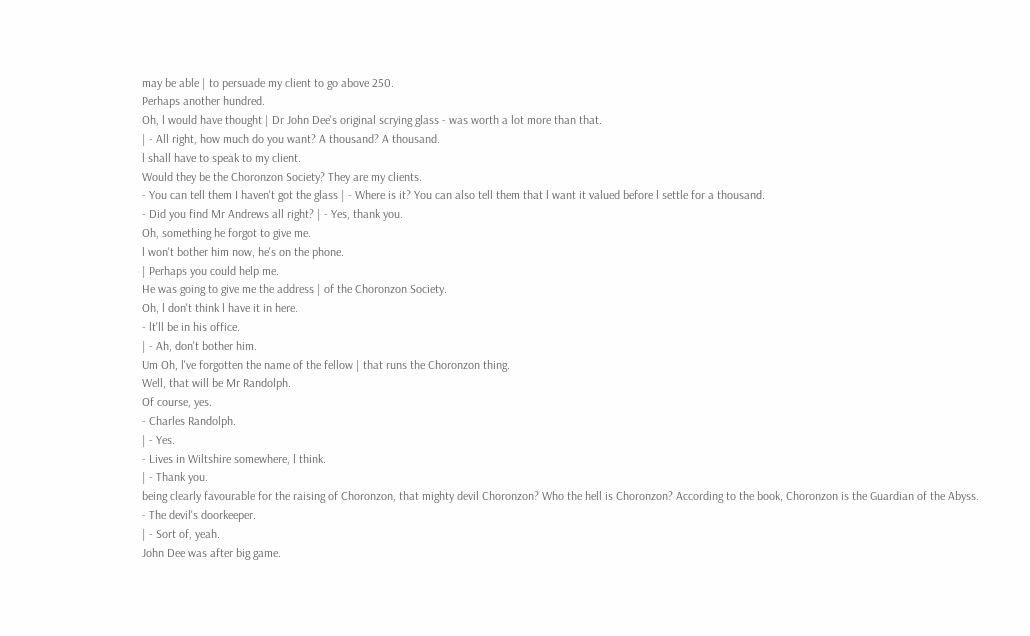may be able | to persuade my client to go above 250.
Perhaps another hundred.
Oh, l would have thought | Dr John Dee's original scrying glass - was worth a lot more than that.
| - All right, how much do you want? A thousand? A thousand.
l shall have to speak to my client.
Would they be the Choronzon Society? They are my clients.
- You can tell them I haven't got the glass | - Where is it? You can also tell them that l want it valued before l settle for a thousand.
- Did you find Mr Andrews all right? | - Yes, thank you.
Oh, something he forgot to give me.
l won't bother him now, he's on the phone.
| Perhaps you could help me.
He was going to give me the address | of the Choronzon Society.
Oh, l don't think l have it in here.
- lt'll be in his office.
| - Ah, don't bother him.
Um Oh, l've forgotten the name of the fellow | that runs the Choronzon thing.
Well, that will be Mr Randolph.
Of course, yes.
- Charles Randolph.
| - Yes.
- Lives in Wiltshire somewhere, l think.
| - Thank you.
being clearly favourable for the raising of Choronzon, that mighty devil Choronzon? Who the hell is Choronzon? According to the book, Choronzon is the Guardian of the Abyss.
- The devil's doorkeeper.
| - Sort of, yeah.
John Dee was after big game.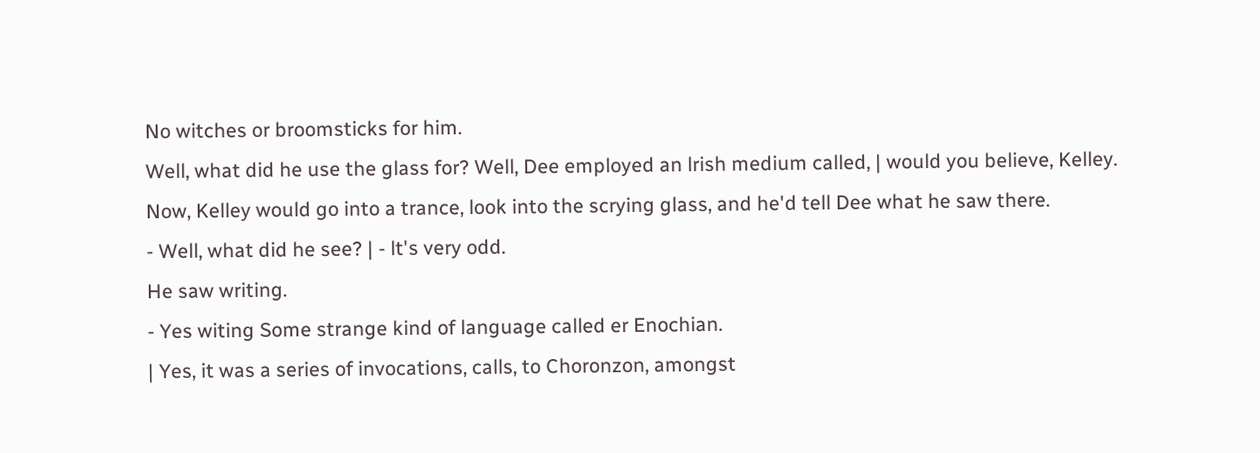No witches or broomsticks for him.
Well, what did he use the glass for? Well, Dee employed an lrish medium called, | would you believe, Kelley.
Now, Kelley would go into a trance, look into the scrying glass, and he'd tell Dee what he saw there.
- Well, what did he see? | - lt's very odd.
He saw writing.
- Yes witing Some strange kind of language called er Enochian.
| Yes, it was a series of invocations, calls, to Choronzon, amongst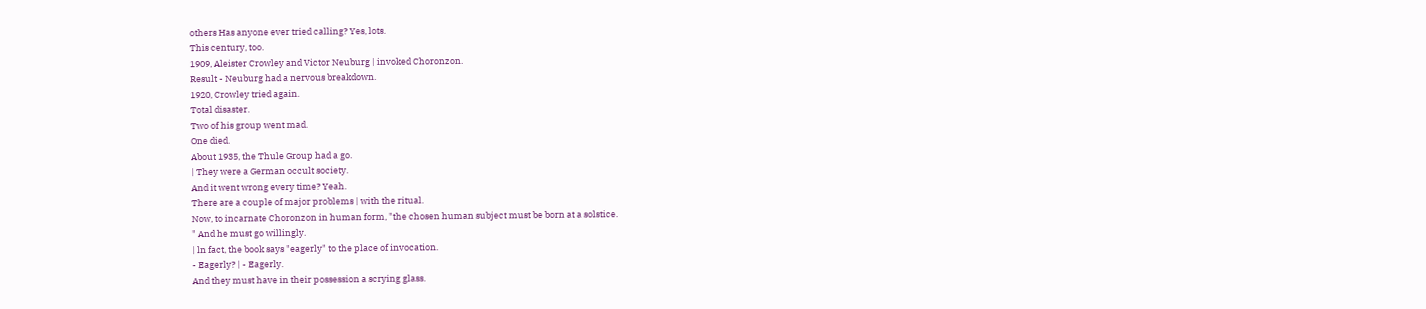others Has anyone ever tried calling? Yes, lots.
This century, too.
1909, Aleister Crowley and Victor Neuburg | invoked Choronzon.
Result - Neuburg had a nervous breakdown.
1920, Crowley tried again.
Total disaster.
Two of his group went mad.
One died.
About 1935, the Thule Group had a go.
| They were a German occult society.
And it went wrong every time? Yeah.
There are a couple of major problems | with the ritual.
Now, to incarnate Choronzon in human form, "the chosen human subject must be born at a solstice.
" And he must go willingly.
| ln fact, the book says "eagerly" to the place of invocation.
- Eagerly? | - Eagerly.
And they must have in their possession a scrying glass.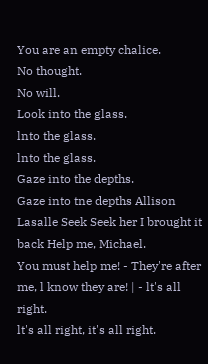You are an empty chalice.
No thought.
No will.
Look into the glass.
lnto the glass.
lnto the glass.
Gaze into the depths.
Gaze into tne depths Allison Lasalle Seek Seek her I brought it back Help me, Michael.
You must help me! - They're after me, l know they are! | - lt's all right.
lt's all right, it's all right.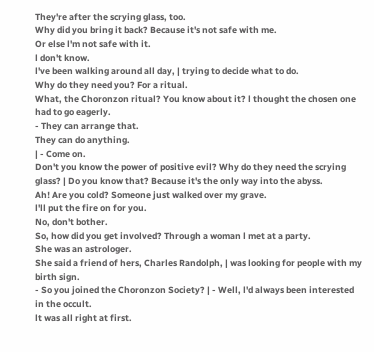They're after the scrying glass, too.
Why did you bring it back? Because it's not safe with me.
Or else l'm not safe with it.
l don't know.
l've been walking around all day, | trying to decide what to do.
Why do they need you? For a ritual.
What, the Choronzon ritual? You know about it? l thought the chosen one had to go eagerly.
- They can arrange that.
They can do anything.
| - Come on.
Don't you know the power of positive evil? Why do they need the scrying glass? | Do you know that? Because it's the only way into the abyss.
Ah! Are you cold? Someone just walked over my grave.
l'll put the fire on for you.
No, don't bother.
So, how did you get involved? Through a woman l met at a party.
She was an astrologer.
She said a friend of hers, Charles Randolph, | was looking for people with my birth sign.
- So you joined the Choronzon Society? | - Well, l'd always been interested in the occult.
lt was all right at first.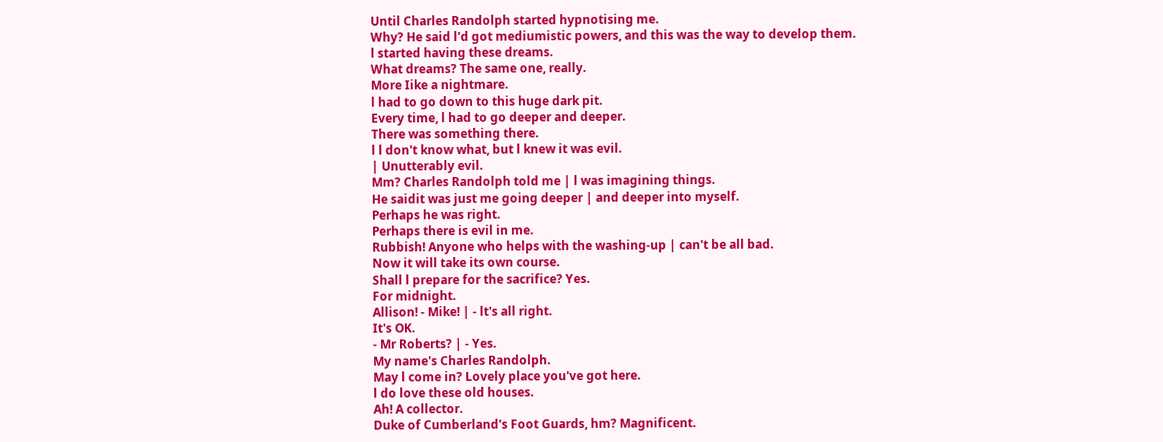Until Charles Randolph started hypnotising me.
Why? He said l'd got mediumistic powers, and this was the way to develop them.
l started having these dreams.
What dreams? The same one, really.
More Iike a nightmare.
l had to go down to this huge dark pit.
Every time, l had to go deeper and deeper.
There was something there.
l l don't know what, but l knew it was evil.
| Unutterably evil.
Mm? Charles Randolph told me | l was imagining things.
He saidit was just me going deeper | and deeper into myself.
Perhaps he was right.
Perhaps there is evil in me.
Rubbish! Anyone who helps with the washing-up | can't be all bad.
Now it will take its own course.
Shall l prepare for the sacrifice? Yes.
For midnight.
Allison! - Mike! | - lt's all right.
It's OK.
- Mr Roberts? | - Yes.
My name's Charles Randolph.
May l come in? Lovely place you've got here.
l do love these old houses.
Ah! A collector.
Duke of Cumberland's Foot Guards, hm? Magnificent.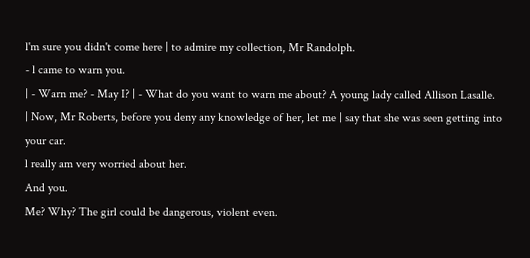l'm sure you didn't come here | to admire my collection, Mr Randolph.
- l came to warn you.
| - Warn me? - May I? | - What do you want to warn me about? A young lady called Allison Lasalle.
| Now, Mr Roberts, before you deny any knowledge of her, let me | say that she was seen getting into your car.
l really am very worried about her.
And you.
Me? Why? The girl could be dangerous, violent even.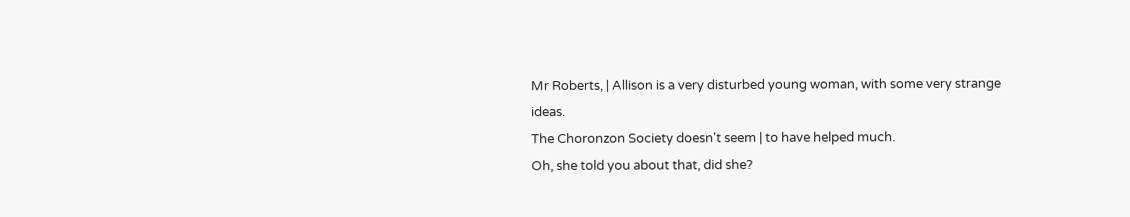Mr Roberts, | Allison is a very disturbed young woman, with some very strange ideas.
The Choronzon Society doesn't seem | to have helped much.
Oh, she told you about that, did she?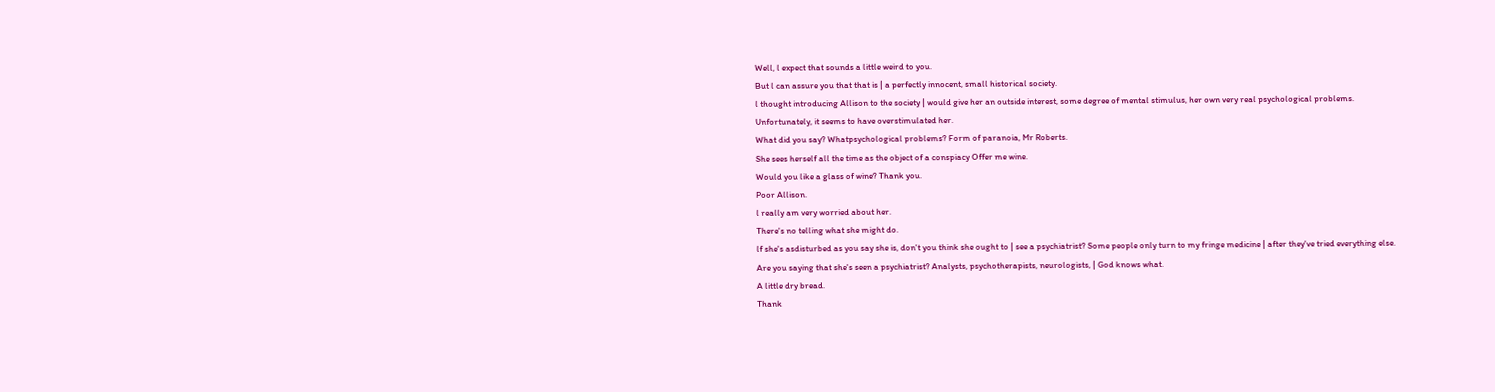Well, l expect that sounds a little weird to you.
But l can assure you that that is | a perfectly innocent, small historical society.
l thought introducing Allison to the society | would give her an outside interest, some degree of mental stimulus, her own very real psychological problems.
Unfortunately, it seems to have overstimulated her.
What did you say? Whatpsychological problems? Form of paranoia, Mr Roberts.
She sees herself all the time as the object of a conspiacy Offer me wine.
Would you like a glass of wine? Thank you.
Poor Allison.
l really am very worried about her.
There's no telling what she might do.
lf she's asdisturbed as you say she is, don't you think she ought to | see a psychiatrist? Some people only turn to my fringe medicine | after they've tried everything else.
Are you saying that she's seen a psychiatrist? Analysts, psychotherapists, neurologists, | God knows what.
A little dry bread.
Thank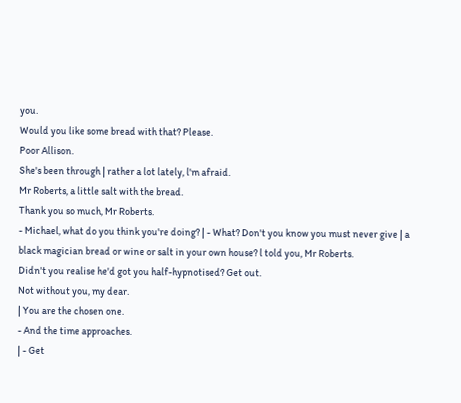you.
Would you like some bread with that? Please.
Poor Allison.
She's been through | rather a lot lately, l'm afraid.
Mr Roberts, a little salt with the bread.
Thank you so much, Mr Roberts.
- Michael, what do you think you're doing? | - What? Don't you know you must never give | a black magician bread or wine or salt in your own house? l told you, Mr Roberts.
Didn't you realise he'd got you half-hypnotised? Get out.
Not without you, my dear.
| You are the chosen one.
- And the time approaches.
| - Get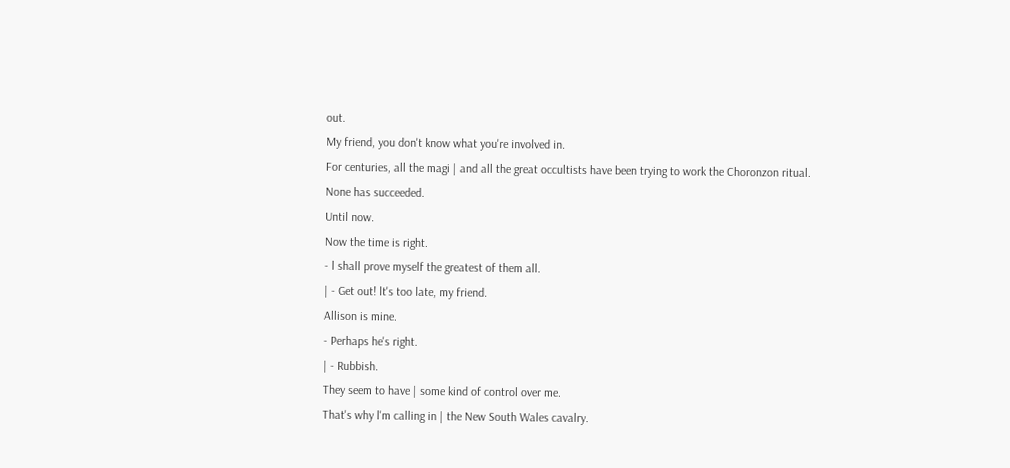out.
My friend, you don't know what you're involved in.
For centuries, all the magi | and all the great occultists have been trying to work the Choronzon ritual.
None has succeeded.
Until now.
Now the time is right.
- l shall prove myself the greatest of them all.
| - Get out! lt's too late, my friend.
Allison is mine.
- Perhaps he's right.
| - Rubbish.
They seem to have | some kind of control over me.
That's why l'm calling in | the New South Wales cavalry.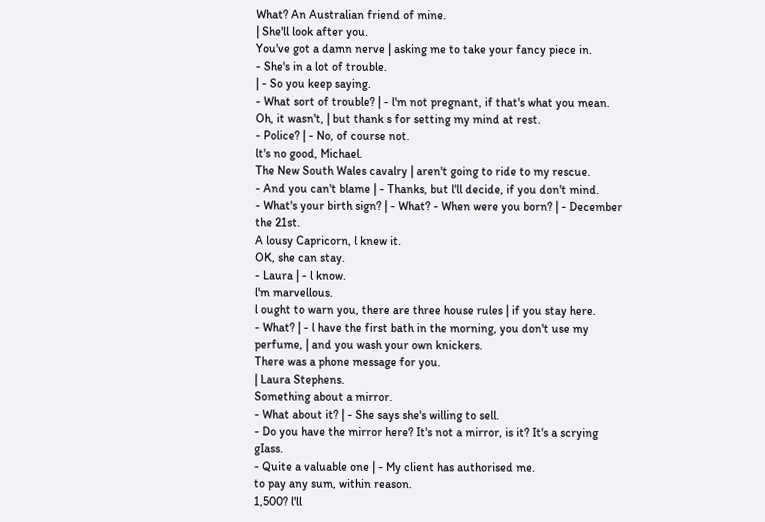What? An Australian friend of mine.
| She'll look after you.
You've got a damn nerve | asking me to take your fancy piece in.
- She's in a lot of trouble.
| - So you keep saying.
- What sort of trouble? | - l'm not pregnant, if that's what you mean.
Oh, it wasn't, | but thank s for setting my mind at rest.
- Police? | - No, of course not.
lt's no good, Michael.
The New South Wales cavalry | aren't going to ride to my rescue.
- And you can't blame | - Thanks, but l'll decide, if you don't mind.
- What's your birth sign? | - What? - When were you born? | - December the 21st.
A lousy Capricorn, l knew it.
OK, she can stay.
- Laura | - l know.
l'm marvellous.
l ought to warn you, there are three house rules | if you stay here.
- What? | - l have the first bath in the morning, you don't use my perfume, | and you wash your own knickers.
There was a phone message for you.
| Laura Stephens.
Something about a mirror.
- What about it? | - She says she's willing to sell.
- Do you have the mirror here? It's not a mirror, is it? It's a scrying gIass.
- Quite a valuable one | - My client has authorised me.
to pay any sum, within reason.
1,500? l'll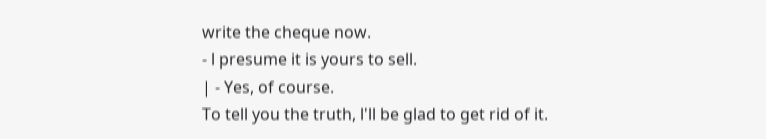write the cheque now.
- l presume it is yours to sell.
| - Yes, of course.
To tell you the truth, l'll be glad to get rid of it.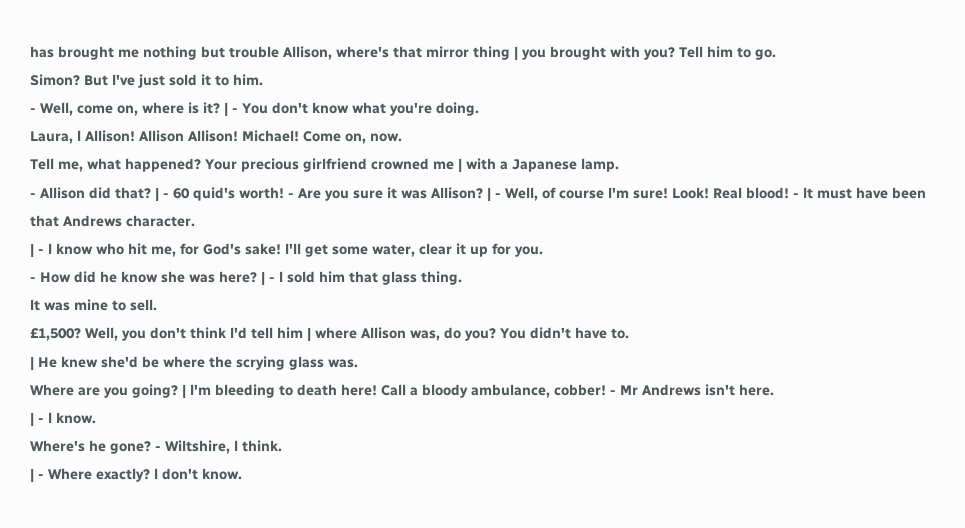has brought me nothing but trouble Allison, where's that mirror thing | you brought with you? Tell him to go.
Simon? But l've just sold it to him.
- Well, come on, where is it? | - You don't know what you're doing.
Laura, l Allison! Allison Allison! Michael! Come on, now.
Tell me, what happened? Your precious girlfriend crowned me | with a Japanese lamp.
- Allison did that? | - 60 quid's worth! - Are you sure it was Allison? | - Well, of course l'm sure! Look! Real blood! - lt must have been that Andrews character.
| - l know who hit me, for God's sake! l'll get some water, clear it up for you.
- How did he know she was here? | - l sold him that glass thing.
lt was mine to sell.
£1,500? Well, you don't think l'd tell him | where Allison was, do you? You didn't have to.
| He knew she'd be where the scrying glass was.
Where are you going? | l'm bleeding to death here! Call a bloody ambulance, cobber! - Mr Andrews isn't here.
| - l know.
Where's he gone? - Wiltshire, l think.
| - Where exactly? l don't know.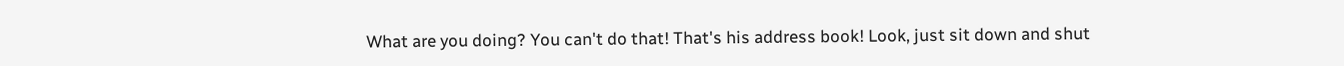What are you doing? You can't do that! That's his address book! Look, just sit down and shut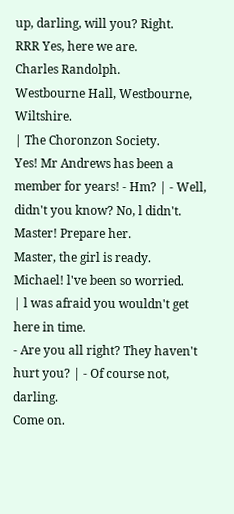up, darling, will you? Right.
RRR Yes, here we are.
Charles Randolph.
Westbourne Hall, Westbourne, Wiltshire.
| The Choronzon Society.
Yes! Mr Andrews has been a member for years! - Hm? | - Well, didn't you know? No, l didn't.
Master! Prepare her.
Master, the girl is ready.
Michael! l've been so worried.
| l was afraid you wouldn't get here in time.
- Are you all right? They haven't hurt you? | - Of course not, darling.
Come on.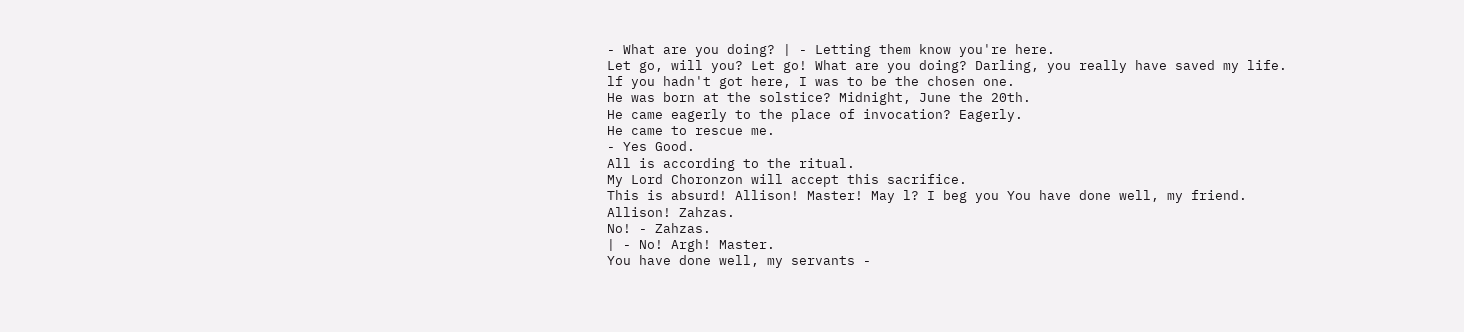- What are you doing? | - Letting them know you're here.
Let go, will you? Let go! What are you doing? Darling, you really have saved my life.
lf you hadn't got here, I was to be the chosen one.
He was born at the solstice? Midnight, June the 20th.
He came eagerly to the place of invocation? Eagerly.
He came to rescue me.
- Yes Good.
All is according to the ritual.
My Lord Choronzon will accept this sacrifice.
This is absurd! Allison! Master! May l? I beg you You have done well, my friend.
Allison! Zahzas.
No! - Zahzas.
| - No! Argh! Master.
You have done well, my servants -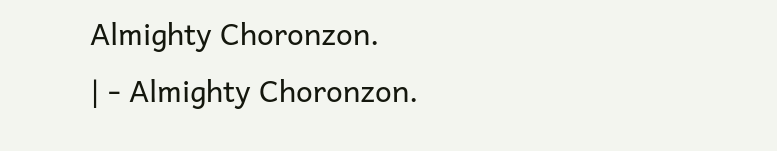Almighty Choronzon.
| - Almighty Choronzon.